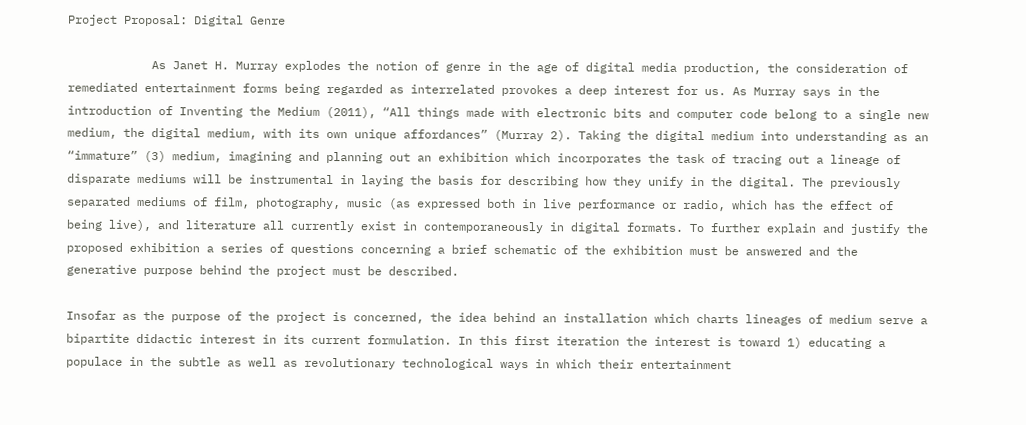Project Proposal: Digital Genre

            As Janet H. Murray explodes the notion of genre in the age of digital media production, the consideration of remediated entertainment forms being regarded as interrelated provokes a deep interest for us. As Murray says in the introduction of Inventing the Medium (2011), “All things made with electronic bits and computer code belong to a single new medium, the digital medium, with its own unique affordances” (Murray 2). Taking the digital medium into understanding as an “immature” (3) medium, imagining and planning out an exhibition which incorporates the task of tracing out a lineage of disparate mediums will be instrumental in laying the basis for describing how they unify in the digital. The previously separated mediums of film, photography, music (as expressed both in live performance or radio, which has the effect of being live), and literature all currently exist in contemporaneously in digital formats. To further explain and justify the proposed exhibition a series of questions concerning a brief schematic of the exhibition must be answered and the generative purpose behind the project must be described.

Insofar as the purpose of the project is concerned, the idea behind an installation which charts lineages of medium serve a bipartite didactic interest in its current formulation. In this first iteration the interest is toward 1) educating a populace in the subtle as well as revolutionary technological ways in which their entertainment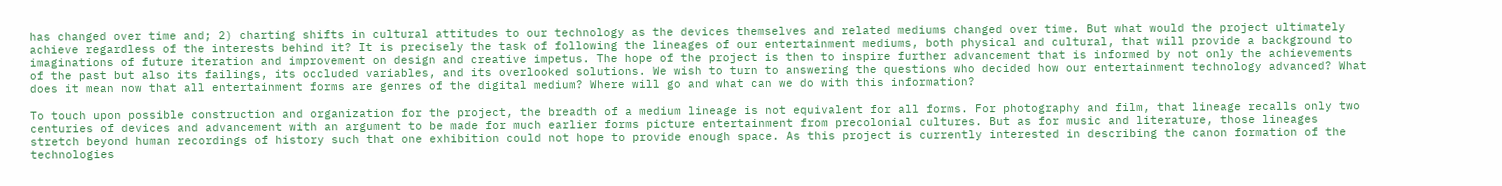has changed over time and; 2) charting shifts in cultural attitudes to our technology as the devices themselves and related mediums changed over time. But what would the project ultimately achieve regardless of the interests behind it? It is precisely the task of following the lineages of our entertainment mediums, both physical and cultural, that will provide a background to imaginations of future iteration and improvement on design and creative impetus. The hope of the project is then to inspire further advancement that is informed by not only the achievements of the past but also its failings, its occluded variables, and its overlooked solutions. We wish to turn to answering the questions who decided how our entertainment technology advanced? What does it mean now that all entertainment forms are genres of the digital medium? Where will go and what can we do with this information?

To touch upon possible construction and organization for the project, the breadth of a medium lineage is not equivalent for all forms. For photography and film, that lineage recalls only two centuries of devices and advancement with an argument to be made for much earlier forms picture entertainment from precolonial cultures. But as for music and literature, those lineages stretch beyond human recordings of history such that one exhibition could not hope to provide enough space. As this project is currently interested in describing the canon formation of the technologies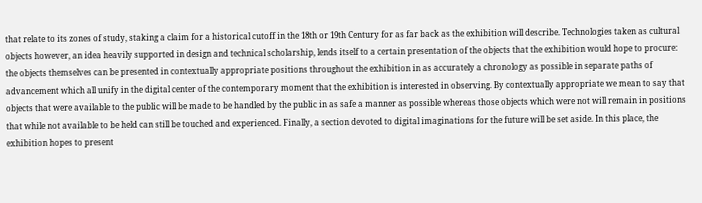that relate to its zones of study, staking a claim for a historical cutoff in the 18th or 19th Century for as far back as the exhibition will describe. Technologies taken as cultural objects however, an idea heavily supported in design and technical scholarship, lends itself to a certain presentation of the objects that the exhibition would hope to procure: the objects themselves can be presented in contextually appropriate positions throughout the exhibition in as accurately a chronology as possible in separate paths of advancement which all unify in the digital center of the contemporary moment that the exhibition is interested in observing. By contextually appropriate we mean to say that objects that were available to the public will be made to be handled by the public in as safe a manner as possible whereas those objects which were not will remain in positions that while not available to be held can still be touched and experienced. Finally, a section devoted to digital imaginations for the future will be set aside. In this place, the exhibition hopes to present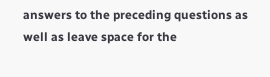answers to the preceding questions as well as leave space for the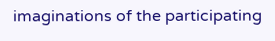imaginations of the participating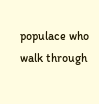populace who walk through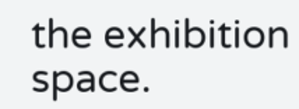the exhibition space.